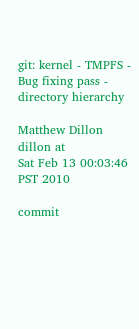git: kernel - TMPFS - Bug fixing pass - directory hierarchy

Matthew Dillon dillon at
Sat Feb 13 00:03:46 PST 2010

commit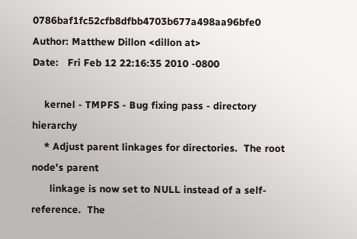0786baf1fc52cfb8dfbb4703b677a498aa96bfe0
Author: Matthew Dillon <dillon at>
Date:   Fri Feb 12 22:16:35 2010 -0800

    kernel - TMPFS - Bug fixing pass - directory hierarchy
    * Adjust parent linkages for directories.  The root node's parent
      linkage is now set to NULL instead of a self-reference.  The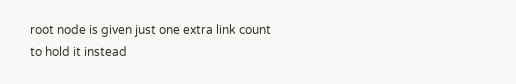root node is given just one extra link count to hold it instead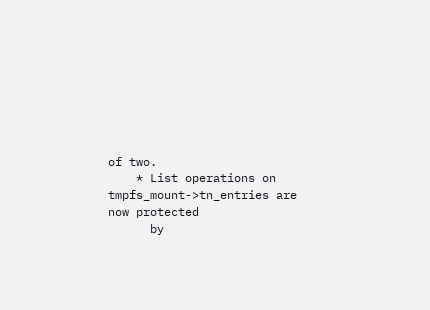of two.
    * List operations on tmpfs_mount->tn_entries are now protected
      by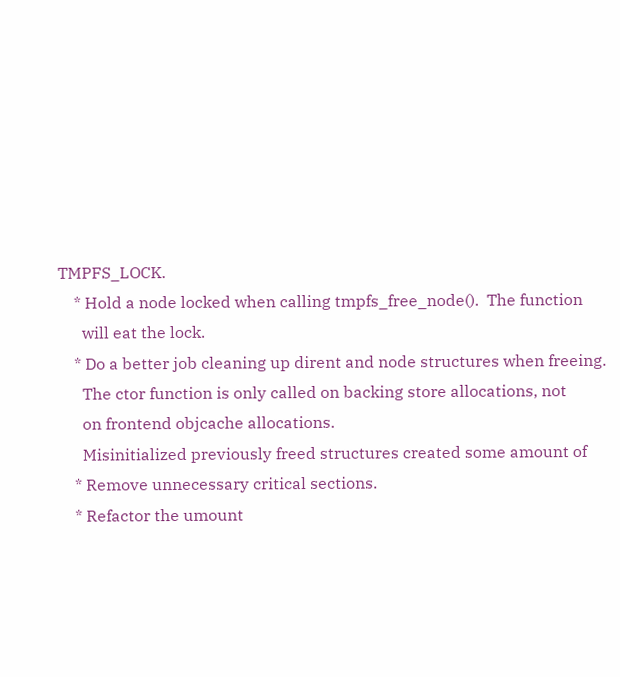TMPFS_LOCK.
    * Hold a node locked when calling tmpfs_free_node().  The function
      will eat the lock.
    * Do a better job cleaning up dirent and node structures when freeing.
      The ctor function is only called on backing store allocations, not
      on frontend objcache allocations.
      Misinitialized previously freed structures created some amount of
    * Remove unnecessary critical sections.
    * Refactor the umount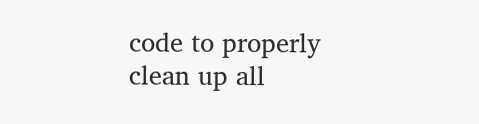code to properly clean up all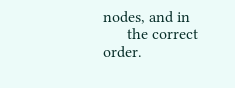nodes, and in
      the correct order.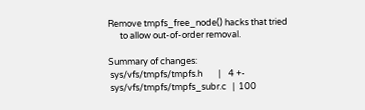Remove tmpfs_free_node() hacks that tried
      to allow out-of-order removal.

Summary of changes:
 sys/vfs/tmpfs/tmpfs.h        |    4 +-
 sys/vfs/tmpfs/tmpfs_subr.c   |  100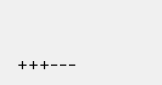+++---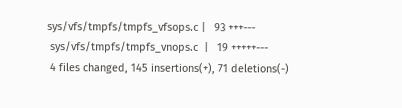sys/vfs/tmpfs/tmpfs_vfsops.c |   93 +++---
 sys/vfs/tmpfs/tmpfs_vnops.c  |   19 +++++---
 4 files changed, 145 insertions(+), 71 deletions(-)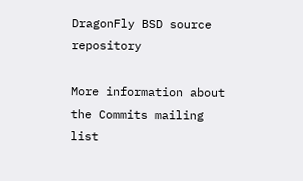DragonFly BSD source repository

More information about the Commits mailing list